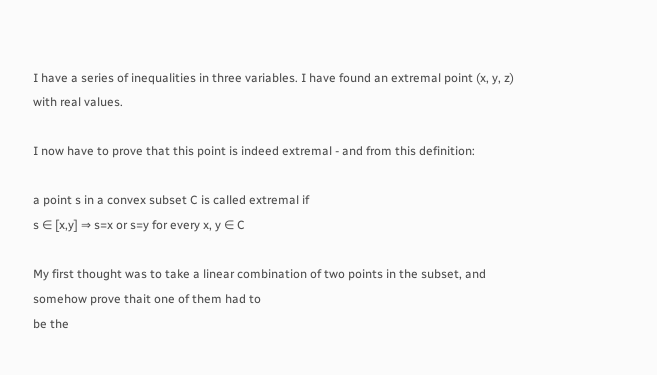I have a series of inequalities in three variables. I have found an extremal point (x, y, z) with real values.

I now have to prove that this point is indeed extremal - and from this definition:

a point s in a convex subset C is called extremal if
s ∈ [x,y] ⇒ s=x or s=y for every x, y ∈ C

My first thought was to take a linear combination of two points in the subset, and somehow prove thait one of them had to
be the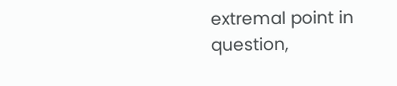extremal point in question,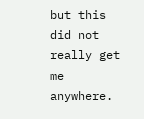but this did not really get me anywhere.